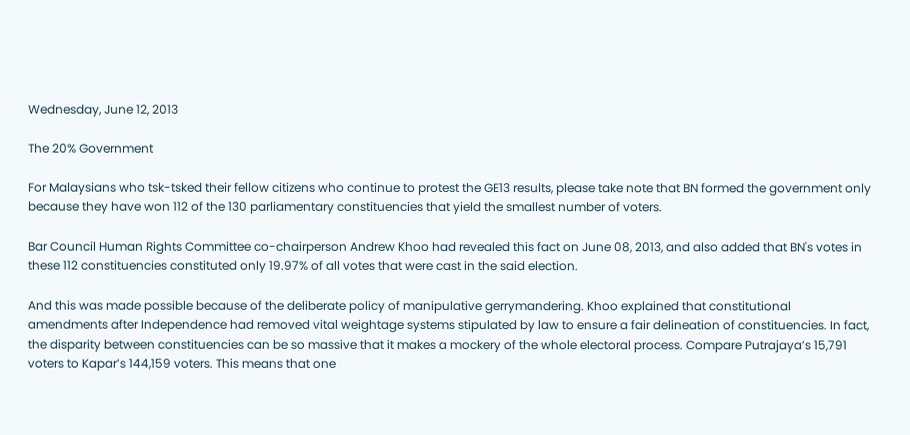Wednesday, June 12, 2013

The 20% Government

For Malaysians who tsk-tsked their fellow citizens who continue to protest the GE13 results, please take note that BN formed the government only because they have won 112 of the 130 parliamentary constituencies that yield the smallest number of voters.

Bar Council Human Rights Committee co-chairperson Andrew Khoo had revealed this fact on June 08, 2013, and also added that BN's votes in these 112 constituencies constituted only 19.97% of all votes that were cast in the said election.

And this was made possible because of the deliberate policy of manipulative gerrymandering. Khoo explained that constitutional amendments after Independence had removed vital weightage systems stipulated by law to ensure a fair delineation of constituencies. In fact, the disparity between constituencies can be so massive that it makes a mockery of the whole electoral process. Compare Putrajaya’s 15,791 voters to Kapar’s 144,159 voters. This means that one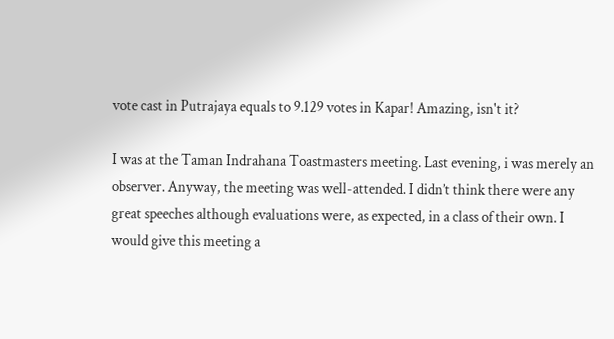vote cast in Putrajaya equals to 9.129 votes in Kapar! Amazing, isn't it?

I was at the Taman Indrahana Toastmasters meeting. Last evening, i was merely an observer. Anyway, the meeting was well-attended. I didn’t think there were any great speeches although evaluations were, as expected, in a class of their own. I would give this meeting a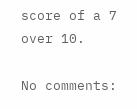score of a 7 over 10.

No comments: